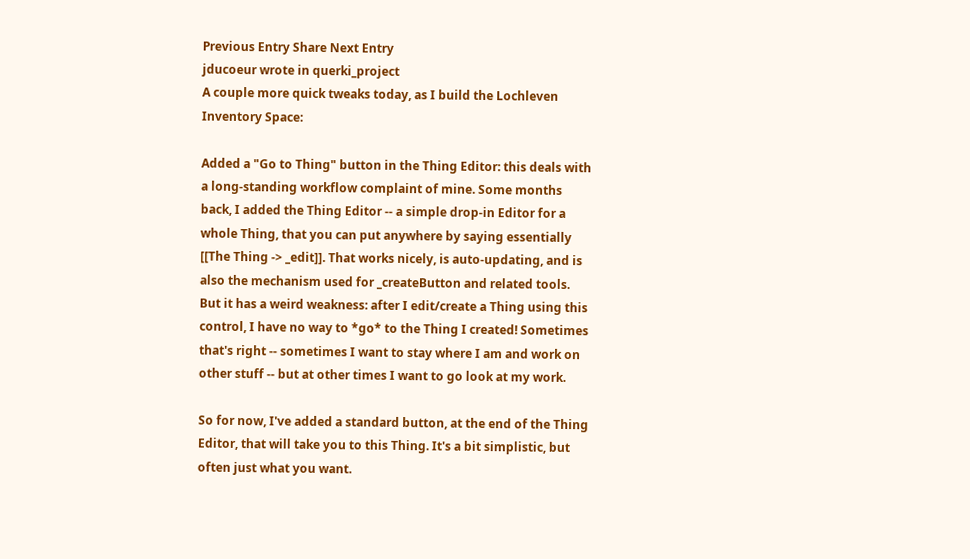Previous Entry Share Next Entry
jducoeur wrote in querki_project
A couple more quick tweaks today, as I build the Lochleven Inventory Space:

Added a "Go to Thing" button in the Thing Editor: this deals with a long-standing workflow complaint of mine. Some months back, I added the Thing Editor -- a simple drop-in Editor for a whole Thing, that you can put anywhere by saying essentially [[The Thing -> _edit]]. That works nicely, is auto-updating, and is also the mechanism used for _createButton and related tools. But it has a weird weakness: after I edit/create a Thing using this control, I have no way to *go* to the Thing I created! Sometimes that's right -- sometimes I want to stay where I am and work on other stuff -- but at other times I want to go look at my work.

So for now, I've added a standard button, at the end of the Thing Editor, that will take you to this Thing. It's a bit simplistic, but often just what you want.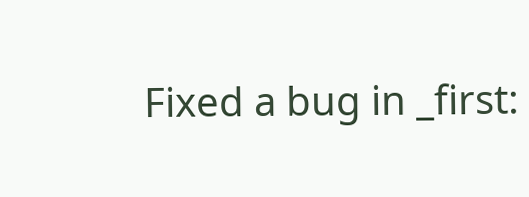Fixed a bug in _first: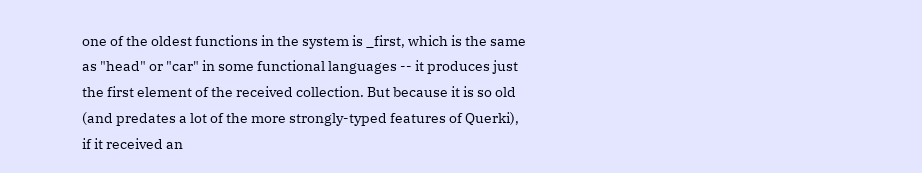one of the oldest functions in the system is _first, which is the same as "head" or "car" in some functional languages -- it produces just the first element of the received collection. But because it is so old (and predates a lot of the more strongly-typed features of Querki), if it received an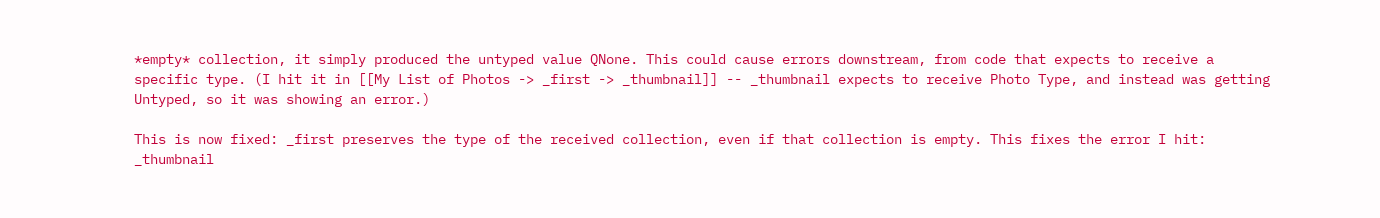*empty* collection, it simply produced the untyped value QNone. This could cause errors downstream, from code that expects to receive a specific type. (I hit it in [[My List of Photos -> _first -> _thumbnail]] -- _thumbnail expects to receive Photo Type, and instead was getting Untyped, so it was showing an error.)

This is now fixed: _first preserves the type of the received collection, even if that collection is empty. This fixes the error I hit: _thumbnail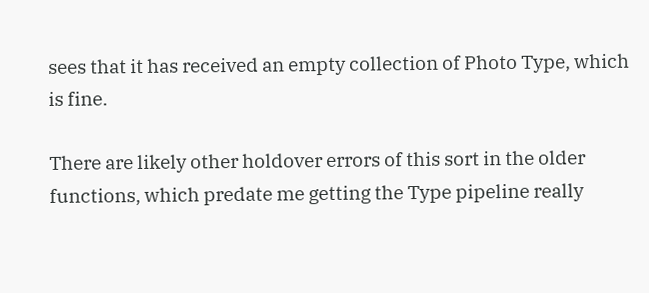sees that it has received an empty collection of Photo Type, which is fine.

There are likely other holdover errors of this sort in the older functions, which predate me getting the Type pipeline really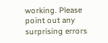working. Please point out any surprising errors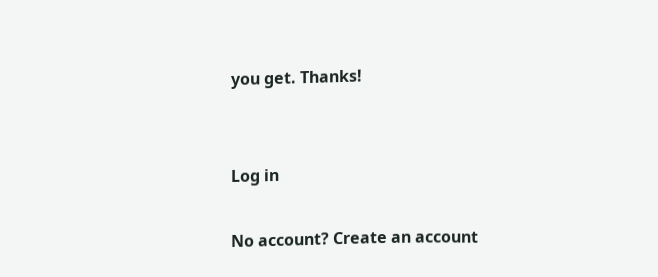you get. Thanks!


Log in

No account? Create an account